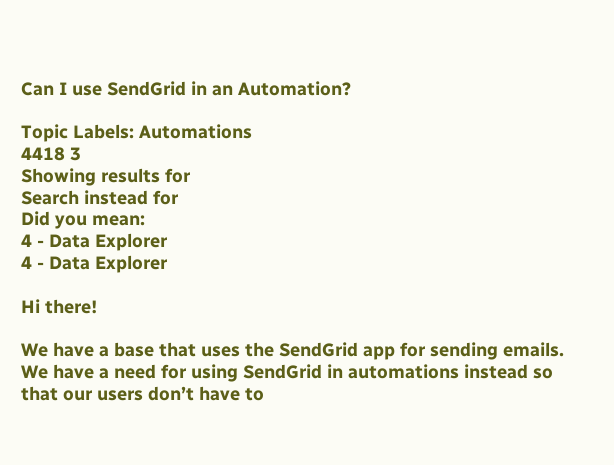Can I use SendGrid in an Automation?

Topic Labels: Automations
4418 3
Showing results for
Search instead for
Did you mean:
4 - Data Explorer
4 - Data Explorer

Hi there!

We have a base that uses the SendGrid app for sending emails. We have a need for using SendGrid in automations instead so that our users don’t have to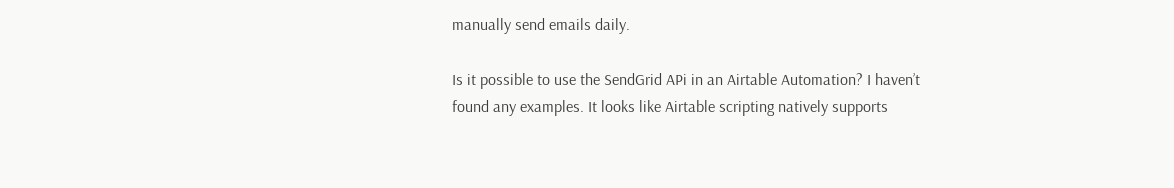manually send emails daily.

Is it possible to use the SendGrid APi in an Airtable Automation? I haven’t found any examples. It looks like Airtable scripting natively supports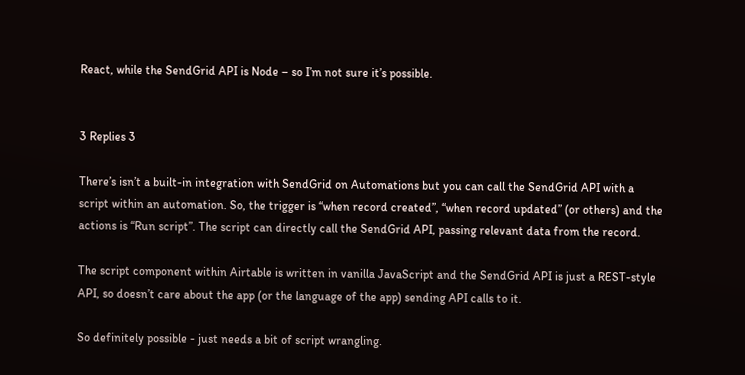React, while the SendGrid API is Node – so I’m not sure it’s possible.


3 Replies 3

There’s isn’t a built-in integration with SendGrid on Automations but you can call the SendGrid API with a script within an automation. So, the trigger is “when record created”, “when record updated” (or others) and the actions is “Run script”. The script can directly call the SendGrid API, passing relevant data from the record.

The script component within Airtable is written in vanilla JavaScript and the SendGrid API is just a REST-style API, so doesn’t care about the app (or the language of the app) sending API calls to it.

So definitely possible - just needs a bit of script wrangling.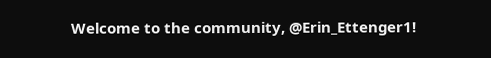Welcome to the community, @Erin_Ettenger1!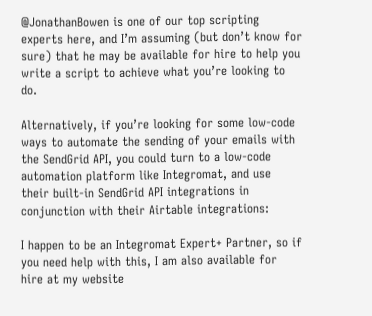@JonathanBowen is one of our top scripting experts here, and I’m assuming (but don’t know for sure) that he may be available for hire to help you write a script to achieve what you’re looking to do.

Alternatively, if you’re looking for some low-code ways to automate the sending of your emails with the SendGrid API, you could turn to a low-code automation platform like Integromat, and use their built-in SendGrid API integrations in conjunction with their Airtable integrations:

I happen to be an Integromat Expert+ Partner, so if you need help with this, I am also available for hire at my website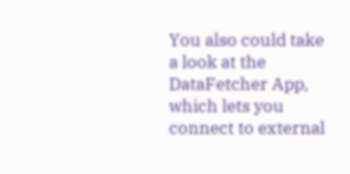You also could take a look at the DataFetcher App, which lets you connect to external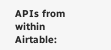APIs from within Airtable: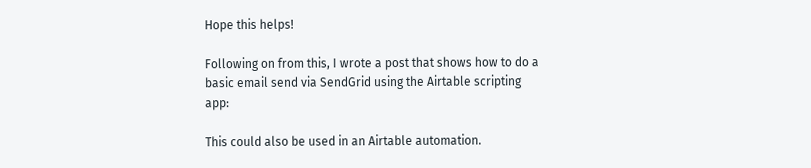Hope this helps!

Following on from this, I wrote a post that shows how to do a basic email send via SendGrid using the Airtable scripting app:

This could also be used in an Airtable automation.